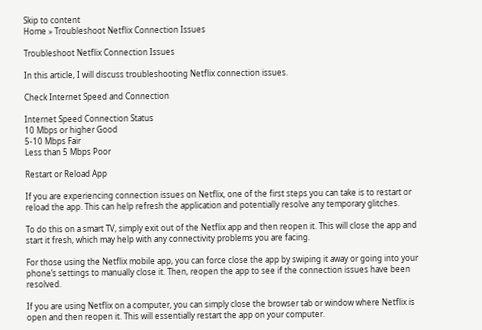Skip to content
Home » Troubleshoot Netflix Connection Issues

Troubleshoot Netflix Connection Issues

In this article, I will discuss troubleshooting Netflix connection issues.

Check Internet Speed and Connection

Internet Speed Connection Status
10 Mbps or higher Good
5-10 Mbps Fair
Less than 5 Mbps Poor

Restart or Reload App

If you are experiencing connection issues on Netflix, one of the first steps you can take is to restart or reload the app. This can help refresh the application and potentially resolve any temporary glitches.

To do this on a smart TV, simply exit out of the Netflix app and then reopen it. This will close the app and start it fresh, which may help with any connectivity problems you are facing.

For those using the Netflix mobile app, you can force close the app by swiping it away or going into your phone’s settings to manually close it. Then, reopen the app to see if the connection issues have been resolved.

If you are using Netflix on a computer, you can simply close the browser tab or window where Netflix is open and then reopen it. This will essentially restart the app on your computer.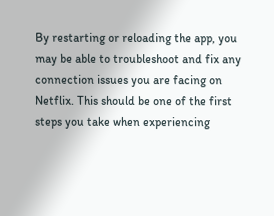By restarting or reloading the app, you may be able to troubleshoot and fix any connection issues you are facing on Netflix. This should be one of the first steps you take when experiencing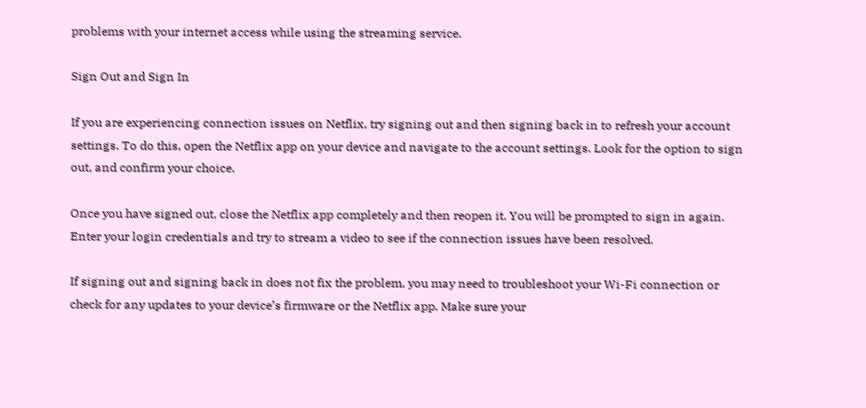problems with your internet access while using the streaming service.

Sign Out and Sign In

If you are experiencing connection issues on Netflix, try signing out and then signing back in to refresh your account settings. To do this, open the Netflix app on your device and navigate to the account settings. Look for the option to sign out, and confirm your choice.

Once you have signed out, close the Netflix app completely and then reopen it. You will be prompted to sign in again. Enter your login credentials and try to stream a video to see if the connection issues have been resolved.

If signing out and signing back in does not fix the problem, you may need to troubleshoot your Wi-Fi connection or check for any updates to your device’s firmware or the Netflix app. Make sure your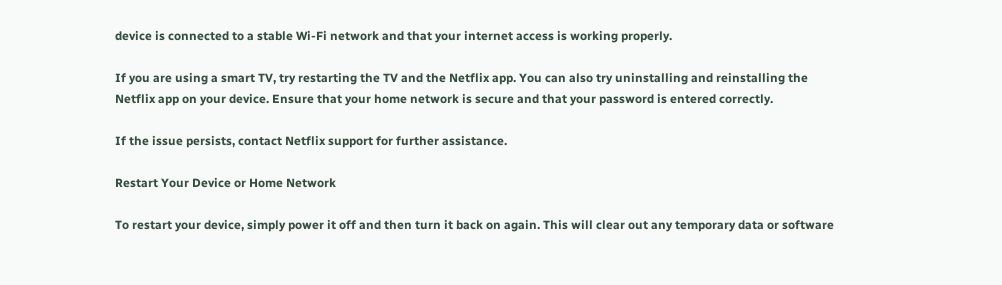device is connected to a stable Wi-Fi network and that your internet access is working properly.

If you are using a smart TV, try restarting the TV and the Netflix app. You can also try uninstalling and reinstalling the Netflix app on your device. Ensure that your home network is secure and that your password is entered correctly.

If the issue persists, contact Netflix support for further assistance.

Restart Your Device or Home Network

To restart your device, simply power it off and then turn it back on again. This will clear out any temporary data or software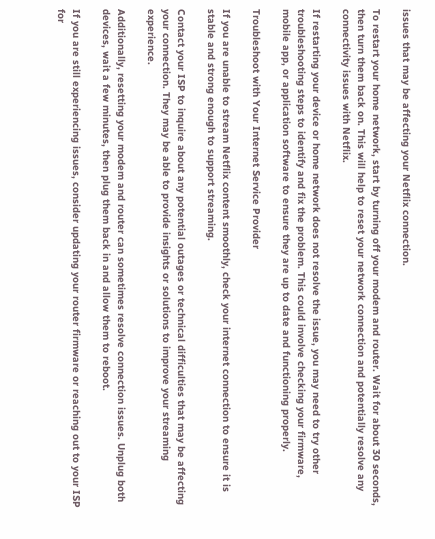issues that may be affecting your Netflix connection.

To restart your home network, start by turning off your modem and router. Wait for about 30 seconds, then turn them back on. This will help to reset your network connection and potentially resolve any connectivity issues with Netflix.

If restarting your device or home network does not resolve the issue, you may need to try other troubleshooting steps to identify and fix the problem. This could involve checking your firmware, mobile app, or application software to ensure they are up to date and functioning properly.

Troubleshoot with Your Internet Service Provider

If you are unable to stream Netflix content smoothly, check your internet connection to ensure it is stable and strong enough to support streaming.

Contact your ISP to inquire about any potential outages or technical difficulties that may be affecting your connection. They may be able to provide insights or solutions to improve your streaming experience.

Additionally, resetting your modem and router can sometimes resolve connection issues. Unplug both devices, wait a few minutes, then plug them back in and allow them to reboot.

If you are still experiencing issues, consider updating your router firmware or reaching out to your ISP for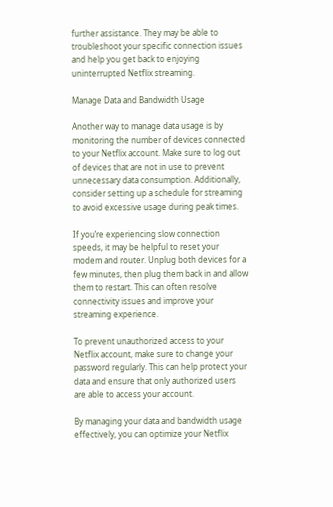further assistance. They may be able to troubleshoot your specific connection issues and help you get back to enjoying uninterrupted Netflix streaming.

Manage Data and Bandwidth Usage

Another way to manage data usage is by monitoring the number of devices connected to your Netflix account. Make sure to log out of devices that are not in use to prevent unnecessary data consumption. Additionally, consider setting up a schedule for streaming to avoid excessive usage during peak times.

If you’re experiencing slow connection speeds, it may be helpful to reset your modem and router. Unplug both devices for a few minutes, then plug them back in and allow them to restart. This can often resolve connectivity issues and improve your streaming experience.

To prevent unauthorized access to your Netflix account, make sure to change your password regularly. This can help protect your data and ensure that only authorized users are able to access your account.

By managing your data and bandwidth usage effectively, you can optimize your Netflix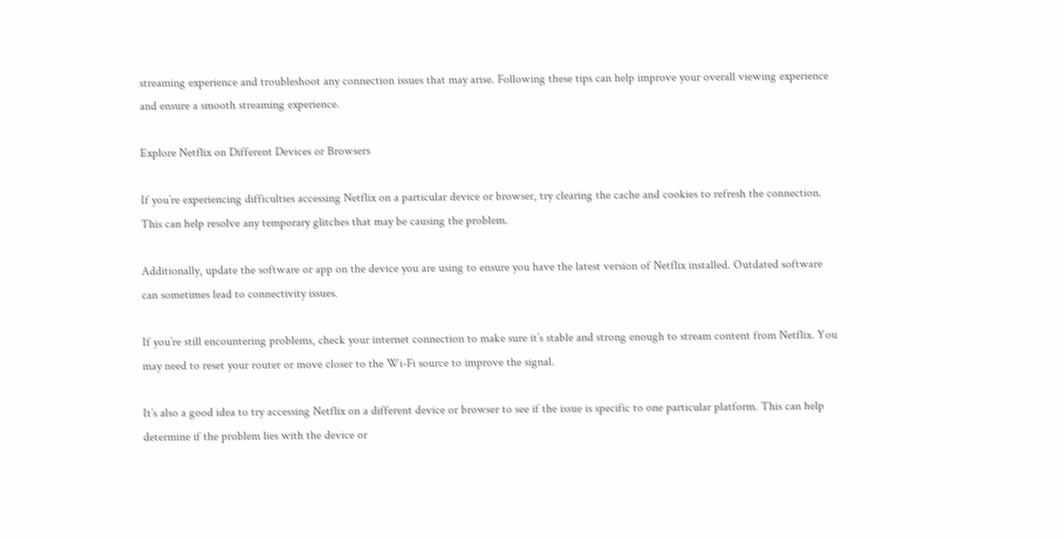streaming experience and troubleshoot any connection issues that may arise. Following these tips can help improve your overall viewing experience and ensure a smooth streaming experience.

Explore Netflix on Different Devices or Browsers

If you’re experiencing difficulties accessing Netflix on a particular device or browser, try clearing the cache and cookies to refresh the connection. This can help resolve any temporary glitches that may be causing the problem.

Additionally, update the software or app on the device you are using to ensure you have the latest version of Netflix installed. Outdated software can sometimes lead to connectivity issues.

If you’re still encountering problems, check your internet connection to make sure it’s stable and strong enough to stream content from Netflix. You may need to reset your router or move closer to the Wi-Fi source to improve the signal.

It’s also a good idea to try accessing Netflix on a different device or browser to see if the issue is specific to one particular platform. This can help determine if the problem lies with the device or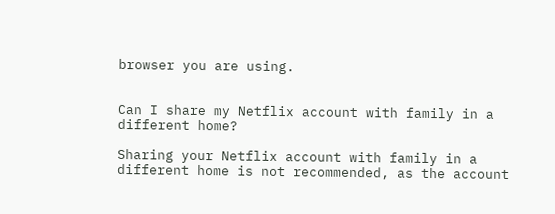browser you are using.


Can I share my Netflix account with family in a different home?

Sharing your Netflix account with family in a different home is not recommended, as the account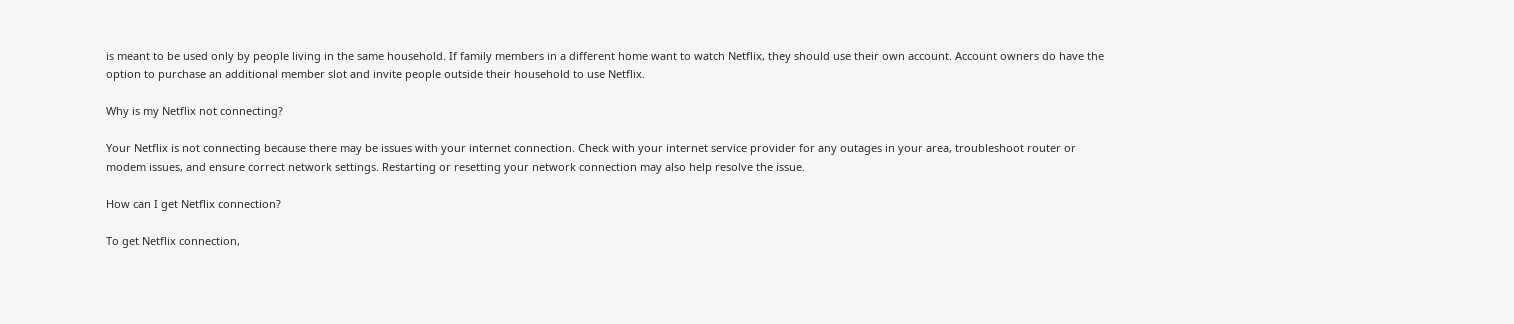is meant to be used only by people living in the same household. If family members in a different home want to watch Netflix, they should use their own account. Account owners do have the option to purchase an additional member slot and invite people outside their household to use Netflix.

Why is my Netflix not connecting?

Your Netflix is not connecting because there may be issues with your internet connection. Check with your internet service provider for any outages in your area, troubleshoot router or modem issues, and ensure correct network settings. Restarting or resetting your network connection may also help resolve the issue.

How can I get Netflix connection?

To get Netflix connection,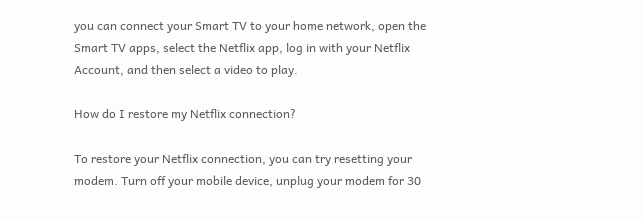you can connect your Smart TV to your home network, open the Smart TV apps, select the Netflix app, log in with your Netflix Account, and then select a video to play.

How do I restore my Netflix connection?

To restore your Netflix connection, you can try resetting your modem. Turn off your mobile device, unplug your modem for 30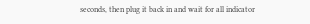seconds, then plug it back in and wait for all indicator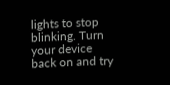lights to stop blinking. Turn your device back on and try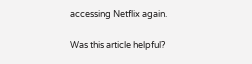accessing Netflix again.

Was this article helpful?